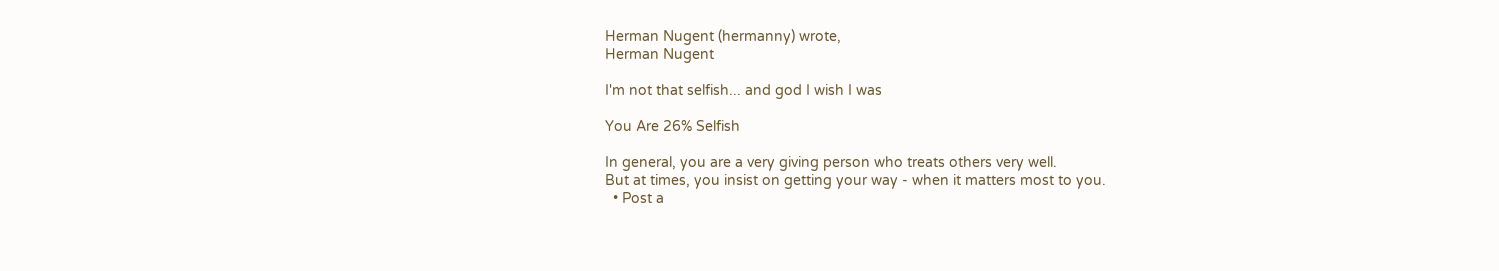Herman Nugent (hermanny) wrote,
Herman Nugent

I'm not that selfish... and god I wish I was

You Are 26% Selfish

In general, you are a very giving person who treats others very well.
But at times, you insist on getting your way - when it matters most to you.
  • Post a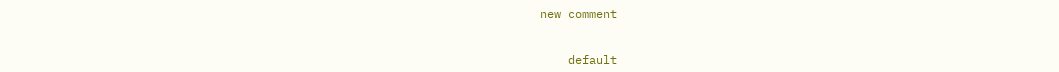new comment


    default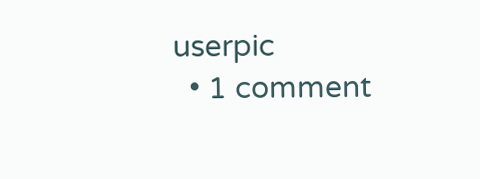userpic
  • 1 comment